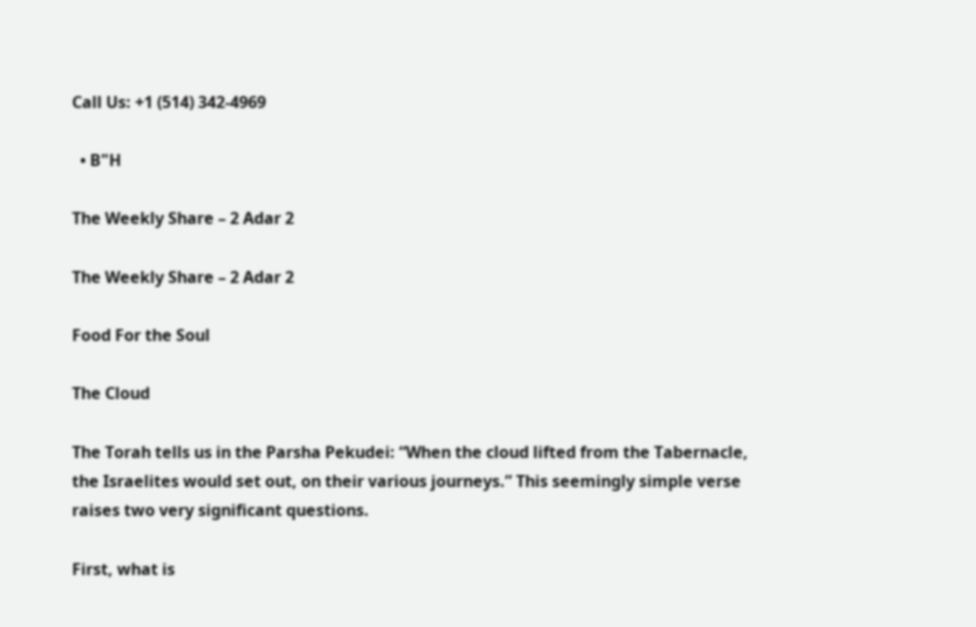Call Us: +1 (514) 342-4969

  • B"H

The Weekly Share – 2 Adar 2

The Weekly Share – 2 Adar 2

Food For the Soul

The Cloud

The Torah tells us in the Parsha Pekudei: “When the cloud lifted from the Tabernacle, the Israelites would set out, on their various journeys.” This seemingly simple verse raises two very significant questions.

First, what is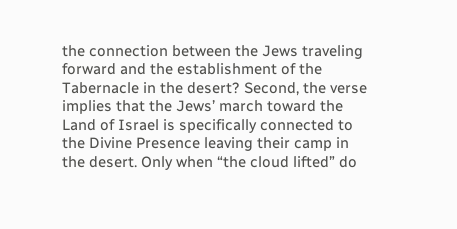the connection between the Jews traveling forward and the establishment of the Tabernacle in the desert? Second, the verse implies that the Jews’ march toward the Land of Israel is specifically connected to the Divine Presence leaving their camp in the desert. Only when “the cloud lifted” do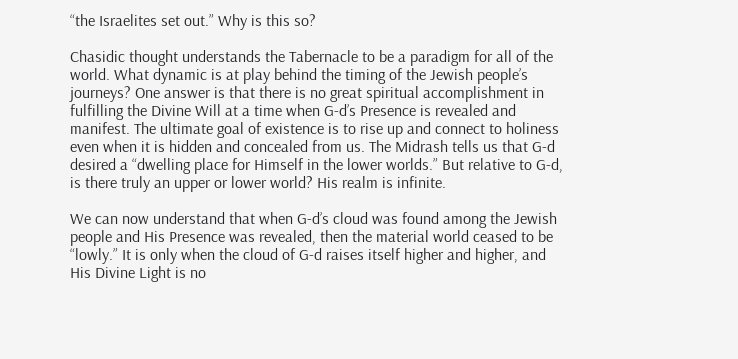“the Israelites set out.” Why is this so?

Chasidic thought understands the Tabernacle to be a paradigm for all of the world. What dynamic is at play behind the timing of the Jewish people’s journeys? One answer is that there is no great spiritual accomplishment in fulfilling the Divine Will at a time when G-d’s Presence is revealed and manifest. The ultimate goal of existence is to rise up and connect to holiness even when it is hidden and concealed from us. The Midrash tells us that G-d desired a “dwelling place for Himself in the lower worlds.” But relative to G-d, is there truly an upper or lower world? His realm is infinite.

We can now understand that when G-d’s cloud was found among the Jewish people and His Presence was revealed, then the material world ceased to be “lowly.” It is only when the cloud of G-d raises itself higher and higher, and His Divine Light is no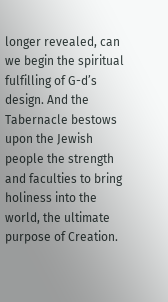longer revealed, can we begin the spiritual fulfilling of G-d’s design. And the Tabernacle bestows upon the Jewish people the strength and faculties to bring holiness into the world, the ultimate purpose of Creation.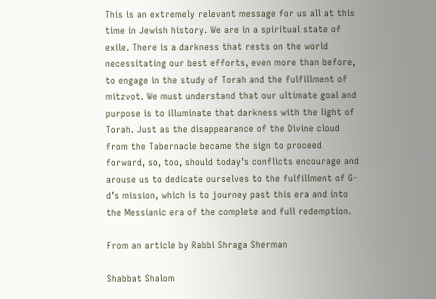This is an extremely relevant message for us all at this time in Jewish history. We are in a spiritual state of exile. There is a darkness that rests on the world necessitating our best efforts, even more than before, to engage in the study of Torah and the fulfillment of mitzvot. We must understand that our ultimate goal and purpose is to illuminate that darkness with the light of Torah. Just as the disappearance of the Divine cloud from the Tabernacle became the sign to proceed forward, so, too, should today’s conflicts encourage and arouse us to dedicate ourselves to the fulfillment of G-d’s mission, which is to journey past this era and into the Messianic era of the complete and full redemption.

From an article by Rabbi Shraga Sherman

Shabbat Shalom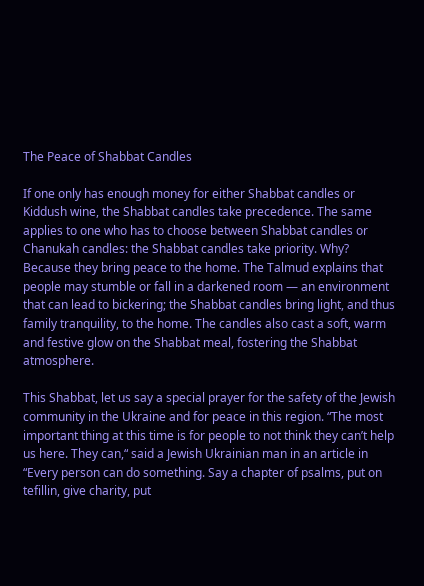The Peace of Shabbat Candles

If one only has enough money for either Shabbat candles or Kiddush wine, the Shabbat candles take precedence. The same applies to one who has to choose between Shabbat candles or Chanukah candles: the Shabbat candles take priority. Why? Because they bring peace to the home. The Talmud explains that people may stumble or fall in a darkened room — an environment that can lead to bickering; the Shabbat candles bring light, and thus family tranquility, to the home. The candles also cast a soft, warm and festive glow on the Shabbat meal, fostering the Shabbat atmosphere.

This Shabbat, let us say a special prayer for the safety of the Jewish community in the Ukraine and for peace in this region. “The most important thing at this time is for people to not think they can’t help us here. They can,“ said a Jewish Ukrainian man in an article in “Every person can do something. Say a chapter of psalms, put on tefillin, give charity, put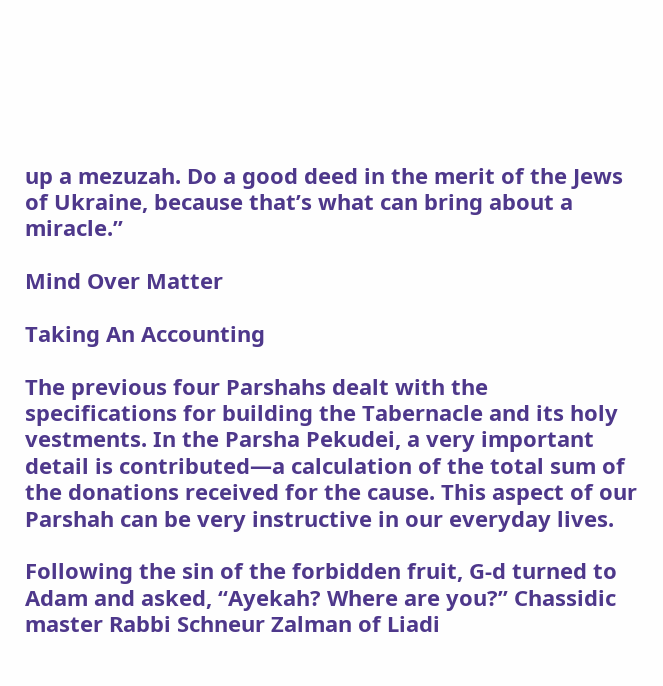up a mezuzah. Do a good deed in the merit of the Jews of Ukraine, because that’s what can bring about a miracle.”

Mind Over Matter

Taking An Accounting

The previous four Parshahs dealt with the specifications for building the Tabernacle and its holy vestments. In the Parsha Pekudei, a very important detail is contributed—a calculation of the total sum of the donations received for the cause. This aspect of our Parshah can be very instructive in our everyday lives.

Following the sin of the forbidden fruit, G-d turned to Adam and asked, “Ayekah? Where are you?” Chassidic master Rabbi Schneur Zalman of Liadi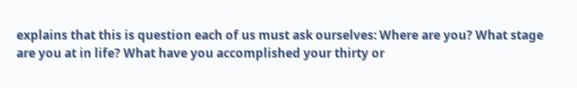explains that this is question each of us must ask ourselves: Where are you? What stage are you at in life? What have you accomplished your thirty or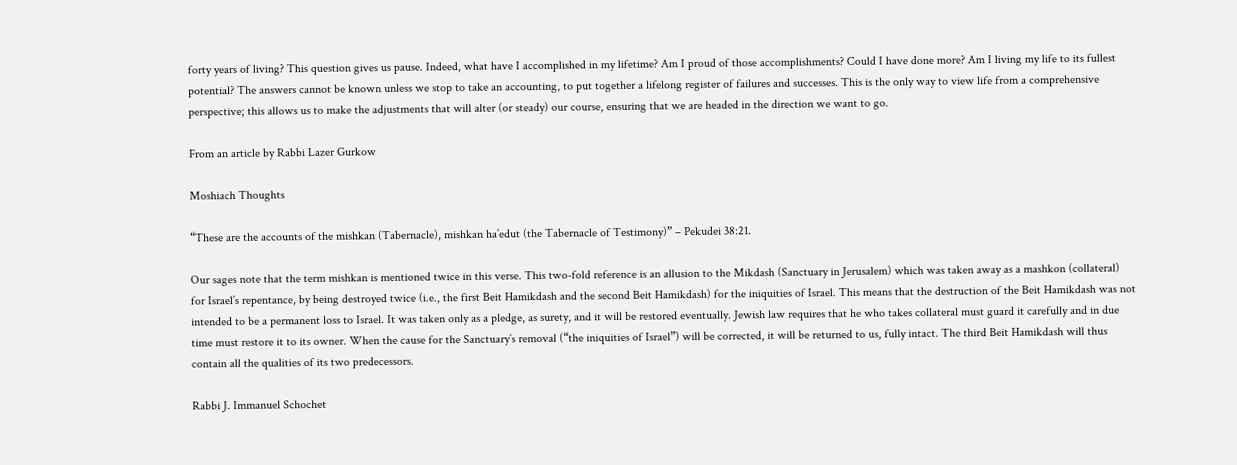forty years of living? This question gives us pause. Indeed, what have I accomplished in my lifetime? Am I proud of those accomplishments? Could I have done more? Am I living my life to its fullest potential? The answers cannot be known unless we stop to take an accounting, to put together a lifelong register of failures and successes. This is the only way to view life from a comprehensive perspective; this allows us to make the adjustments that will alter (or steady) our course, ensuring that we are headed in the direction we want to go.

From an article by Rabbi Lazer Gurkow

Moshiach Thoughts

“These are the accounts of the mishkan (Tabernacle), mishkan ha’edut (the Tabernacle of Testimony)” – Pekudei 38:21.

Our sages note that the term mishkan is mentioned twice in this verse. This two-fold reference is an allusion to the Mikdash (Sanctuary in Jerusalem) which was taken away as a mashkon (collateral) for Israel’s repentance, by being destroyed twice (i.e., the first Beit Hamikdash and the second Beit Hamikdash) for the iniquities of Israel. This means that the destruction of the Beit Hamikdash was not intended to be a permanent loss to Israel. It was taken only as a pledge, as surety, and it will be restored eventually. Jewish law requires that he who takes collateral must guard it carefully and in due time must restore it to its owner. When the cause for the Sanctuary’s removal (“the iniquities of Israel”) will be corrected, it will be returned to us, fully intact. The third Beit Hamikdash will thus contain all the qualities of its two predecessors.

Rabbi J. Immanuel Schochet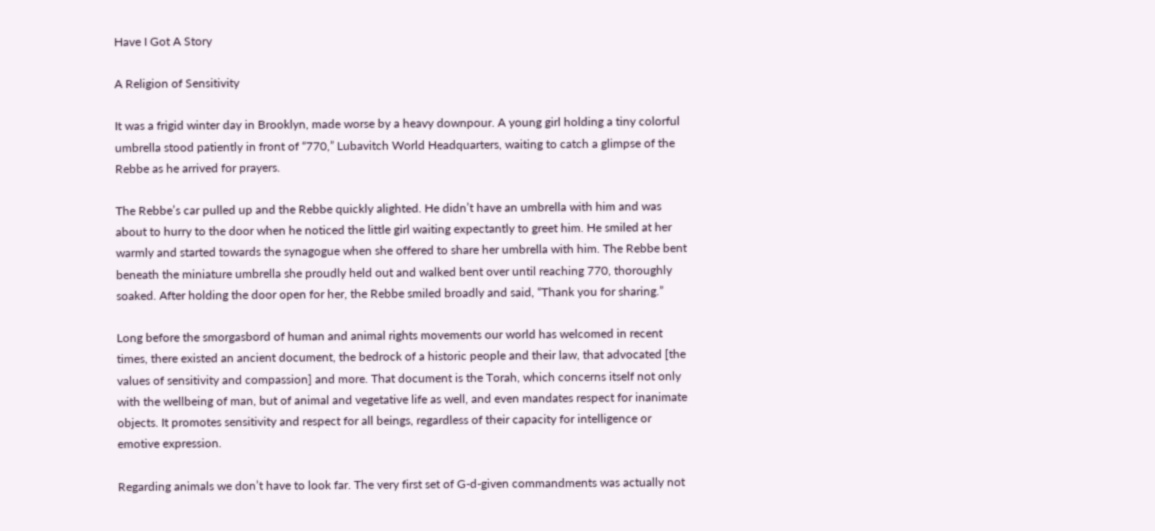Have I Got A Story

A Religion of Sensitivity

It was a frigid winter day in Brooklyn, made worse by a heavy downpour. A young girl holding a tiny colorful umbrella stood patiently in front of “770,” Lubavitch World Headquarters, waiting to catch a glimpse of the Rebbe as he arrived for prayers.

The Rebbe’s car pulled up and the Rebbe quickly alighted. He didn’t have an umbrella with him and was about to hurry to the door when he noticed the little girl waiting expectantly to greet him. He smiled at her warmly and started towards the synagogue when she offered to share her umbrella with him. The Rebbe bent beneath the miniature umbrella she proudly held out and walked bent over until reaching 770, thoroughly soaked. After holding the door open for her, the Rebbe smiled broadly and said, “Thank you for sharing.”

Long before the smorgasbord of human and animal rights movements our world has welcomed in recent times, there existed an ancient document, the bedrock of a historic people and their law, that advocated [the values of sensitivity and compassion] and more. That document is the Torah, which concerns itself not only with the wellbeing of man, but of animal and vegetative life as well, and even mandates respect for inanimate objects. It promotes sensitivity and respect for all beings, regardless of their capacity for intelligence or emotive expression.

Regarding animals we don’t have to look far. The very first set of G-d-given commandments was actually not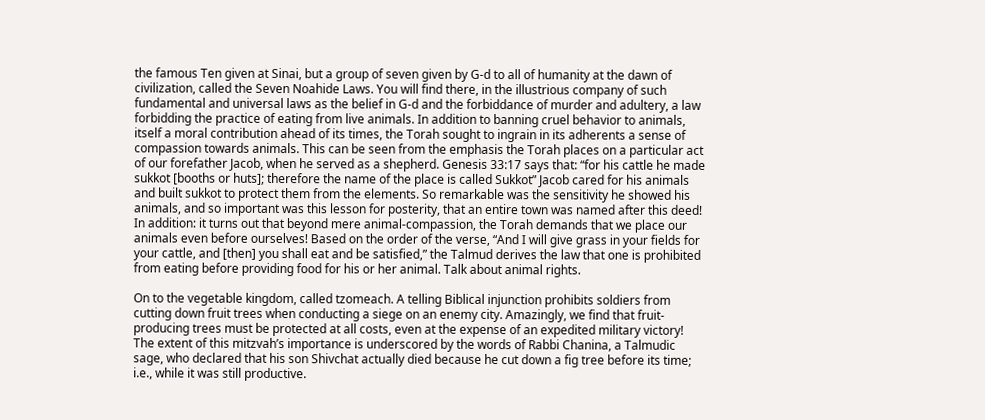the famous Ten given at Sinai, but a group of seven given by G-d to all of humanity at the dawn of civilization, called the Seven Noahide Laws. You will find there, in the illustrious company of such fundamental and universal laws as the belief in G-d and the forbiddance of murder and adultery, a law forbidding the practice of eating from live animals. In addition to banning cruel behavior to animals, itself a moral contribution ahead of its times, the Torah sought to ingrain in its adherents a sense of compassion towards animals. This can be seen from the emphasis the Torah places on a particular act of our forefather Jacob, when he served as a shepherd. Genesis 33:17 says that: “for his cattle he made sukkot [booths or huts]; therefore the name of the place is called Sukkot” Jacob cared for his animals and built sukkot to protect them from the elements. So remarkable was the sensitivity he showed his animals, and so important was this lesson for posterity, that an entire town was named after this deed! In addition: it turns out that beyond mere animal-compassion, the Torah demands that we place our animals even before ourselves! Based on the order of the verse, “And I will give grass in your fields for your cattle, and [then] you shall eat and be satisfied,” the Talmud derives the law that one is prohibited from eating before providing food for his or her animal. Talk about animal rights.

On to the vegetable kingdom, called tzomeach. A telling Biblical injunction prohibits soldiers from cutting down fruit trees when conducting a siege on an enemy city. Amazingly, we find that fruit-producing trees must be protected at all costs, even at the expense of an expedited military victory! The extent of this mitzvah’s importance is underscored by the words of Rabbi Chanina, a Talmudic sage, who declared that his son Shivchat actually died because he cut down a fig tree before its time; i.e., while it was still productive.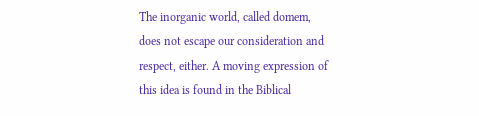The inorganic world, called domem, does not escape our consideration and respect, either. A moving expression of this idea is found in the Biblical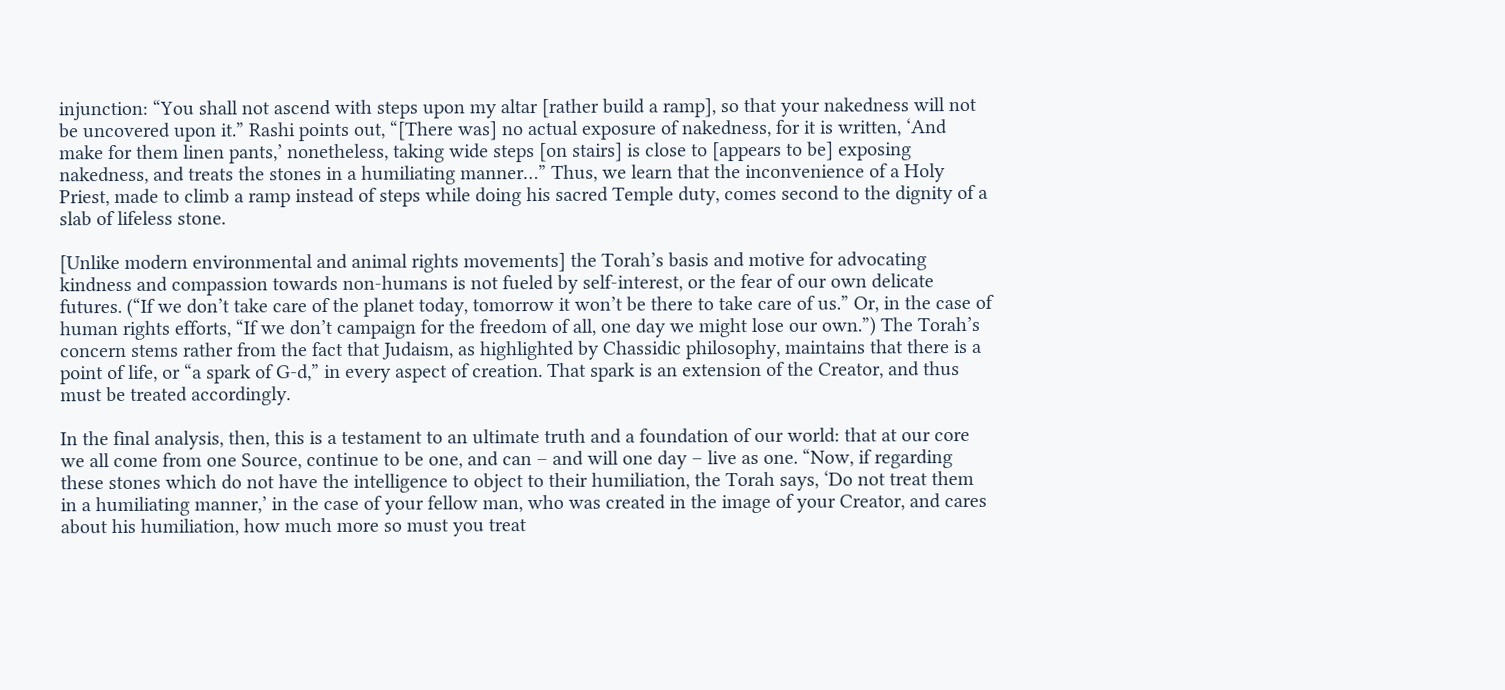injunction: “You shall not ascend with steps upon my altar [rather build a ramp], so that your nakedness will not be uncovered upon it.” Rashi points out, “[There was] no actual exposure of nakedness, for it is written, ‘And make for them linen pants,’ nonetheless, taking wide steps [on stairs] is close to [appears to be] exposing nakedness, and treats the stones in a humiliating manner…” Thus, we learn that the inconvenience of a Holy Priest, made to climb a ramp instead of steps while doing his sacred Temple duty, comes second to the dignity of a slab of lifeless stone.

[Unlike modern environmental and animal rights movements] the Torah’s basis and motive for advocating kindness and compassion towards non-humans is not fueled by self-interest, or the fear of our own delicate futures. (“If we don’t take care of the planet today, tomorrow it won’t be there to take care of us.” Or, in the case of human rights efforts, “If we don’t campaign for the freedom of all, one day we might lose our own.”) The Torah’s concern stems rather from the fact that Judaism, as highlighted by Chassidic philosophy, maintains that there is a point of life, or “a spark of G-d,” in every aspect of creation. That spark is an extension of the Creator, and thus must be treated accordingly.

In the final analysis, then, this is a testament to an ultimate truth and a foundation of our world: that at our core we all come from one Source, continue to be one, and can – and will one day – live as one. “Now, if regarding these stones which do not have the intelligence to object to their humiliation, the Torah says, ‘Do not treat them in a humiliating manner,’ in the case of your fellow man, who was created in the image of your Creator, and cares about his humiliation, how much more so must you treat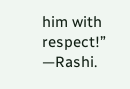him with respect!” —Rashi.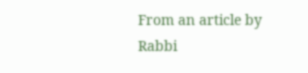From an article by Rabbi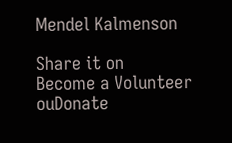Mendel Kalmenson

Share it on
Become a Volunteer ouDonate